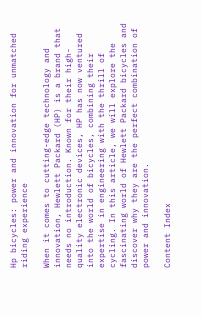Hp bicycles: power and innovation for unmatched riding experience

When it comes to cutting-edge technology and innovation, Hewlett Packard (HP) is a brand that needs no introduction. Known for their high-quality electronic devices, HP has now ventured into the world of bicycles, combining their expertise in engineering with the thrill of cycling. In this article, we will explore the fascinating world of Hewlett Packard bicycles and discover why they are the perfect combination of power and innovation.

Content Index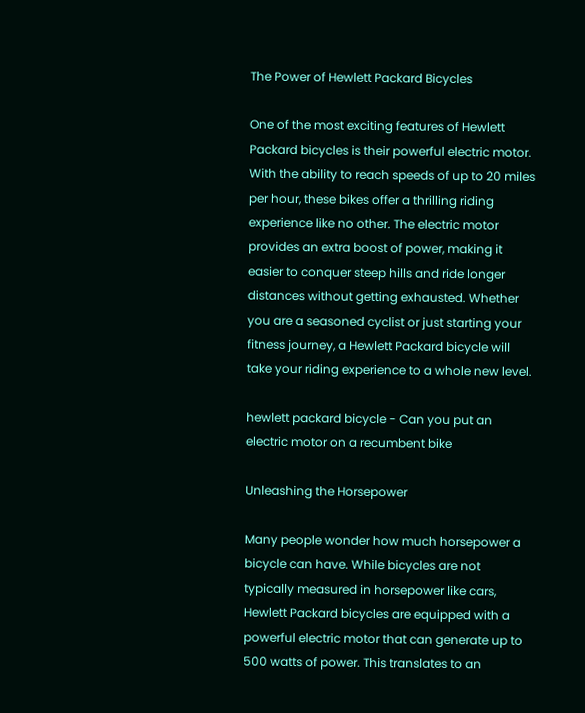The Power of Hewlett Packard Bicycles

One of the most exciting features of Hewlett Packard bicycles is their powerful electric motor. With the ability to reach speeds of up to 20 miles per hour, these bikes offer a thrilling riding experience like no other. The electric motor provides an extra boost of power, making it easier to conquer steep hills and ride longer distances without getting exhausted. Whether you are a seasoned cyclist or just starting your fitness journey, a Hewlett Packard bicycle will take your riding experience to a whole new level.

hewlett packard bicycle - Can you put an electric motor on a recumbent bike

Unleashing the Horsepower

Many people wonder how much horsepower a bicycle can have. While bicycles are not typically measured in horsepower like cars, Hewlett Packard bicycles are equipped with a powerful electric motor that can generate up to 500 watts of power. This translates to an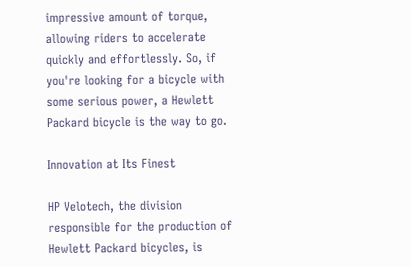impressive amount of torque, allowing riders to accelerate quickly and effortlessly. So, if you're looking for a bicycle with some serious power, a Hewlett Packard bicycle is the way to go.

Innovation at Its Finest

HP Velotech, the division responsible for the production of Hewlett Packard bicycles, is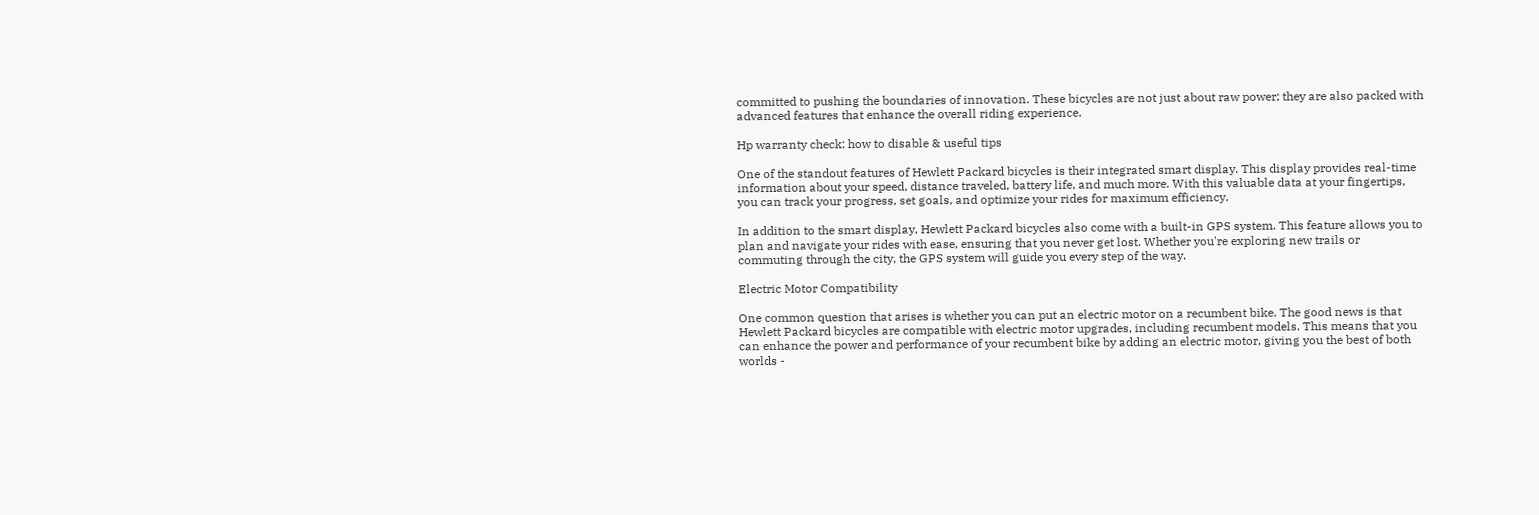committed to pushing the boundaries of innovation. These bicycles are not just about raw power; they are also packed with advanced features that enhance the overall riding experience.

Hp warranty check: how to disable & useful tips

One of the standout features of Hewlett Packard bicycles is their integrated smart display. This display provides real-time information about your speed, distance traveled, battery life, and much more. With this valuable data at your fingertips, you can track your progress, set goals, and optimize your rides for maximum efficiency.

In addition to the smart display, Hewlett Packard bicycles also come with a built-in GPS system. This feature allows you to plan and navigate your rides with ease, ensuring that you never get lost. Whether you're exploring new trails or commuting through the city, the GPS system will guide you every step of the way.

Electric Motor Compatibility

One common question that arises is whether you can put an electric motor on a recumbent bike. The good news is that Hewlett Packard bicycles are compatible with electric motor upgrades, including recumbent models. This means that you can enhance the power and performance of your recumbent bike by adding an electric motor, giving you the best of both worlds -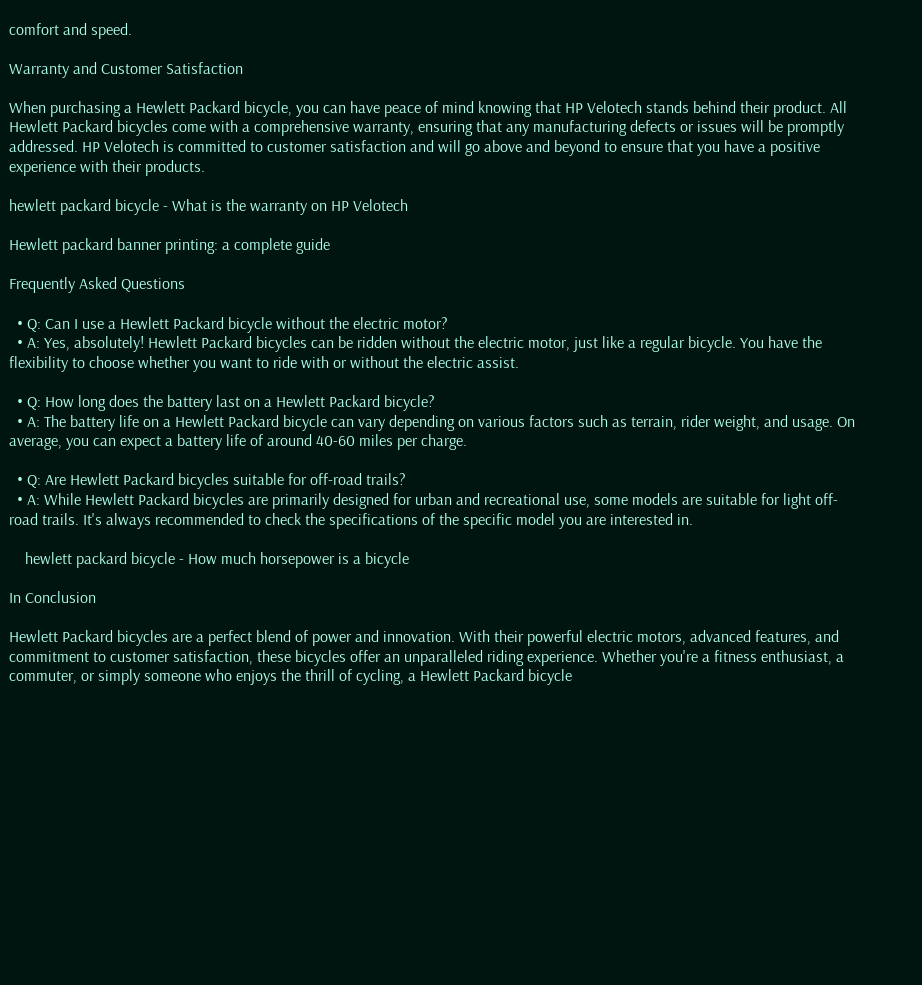comfort and speed.

Warranty and Customer Satisfaction

When purchasing a Hewlett Packard bicycle, you can have peace of mind knowing that HP Velotech stands behind their product. All Hewlett Packard bicycles come with a comprehensive warranty, ensuring that any manufacturing defects or issues will be promptly addressed. HP Velotech is committed to customer satisfaction and will go above and beyond to ensure that you have a positive experience with their products.

hewlett packard bicycle - What is the warranty on HP Velotech

Hewlett packard banner printing: a complete guide

Frequently Asked Questions

  • Q: Can I use a Hewlett Packard bicycle without the electric motor?
  • A: Yes, absolutely! Hewlett Packard bicycles can be ridden without the electric motor, just like a regular bicycle. You have the flexibility to choose whether you want to ride with or without the electric assist.

  • Q: How long does the battery last on a Hewlett Packard bicycle?
  • A: The battery life on a Hewlett Packard bicycle can vary depending on various factors such as terrain, rider weight, and usage. On average, you can expect a battery life of around 40-60 miles per charge.

  • Q: Are Hewlett Packard bicycles suitable for off-road trails?
  • A: While Hewlett Packard bicycles are primarily designed for urban and recreational use, some models are suitable for light off-road trails. It's always recommended to check the specifications of the specific model you are interested in.

    hewlett packard bicycle - How much horsepower is a bicycle

In Conclusion

Hewlett Packard bicycles are a perfect blend of power and innovation. With their powerful electric motors, advanced features, and commitment to customer satisfaction, these bicycles offer an unparalleled riding experience. Whether you're a fitness enthusiast, a commuter, or simply someone who enjoys the thrill of cycling, a Hewlett Packard bicycle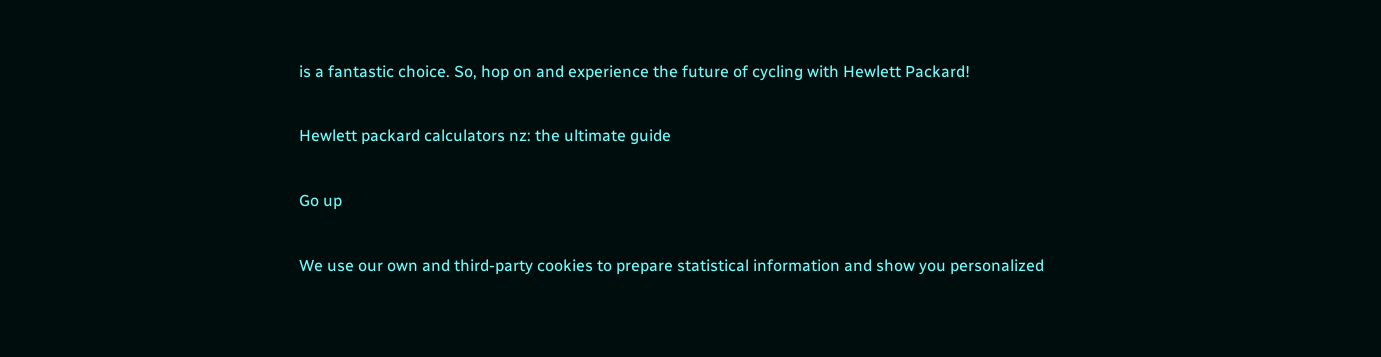is a fantastic choice. So, hop on and experience the future of cycling with Hewlett Packard!

Hewlett packard calculators nz: the ultimate guide

Go up

We use our own and third-party cookies to prepare statistical information and show you personalized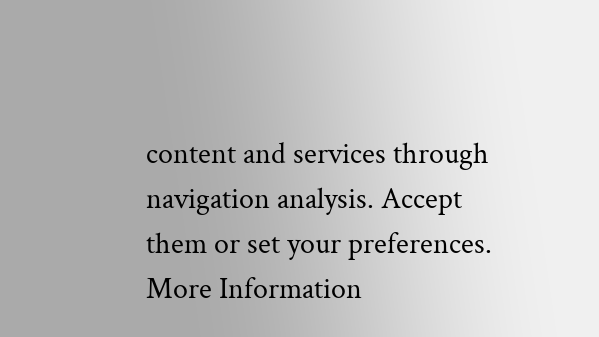content and services through navigation analysis. Accept them or set your preferences. More Information